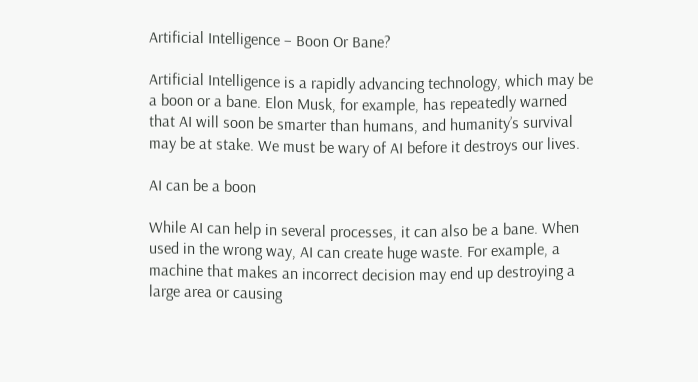Artificial Intelligence – Boon Or Bane?

Artificial Intelligence is a rapidly advancing technology, which may be a boon or a bane. Elon Musk, for example, has repeatedly warned that AI will soon be smarter than humans, and humanity’s survival may be at stake. We must be wary of AI before it destroys our lives.

AI can be a boon

While AI can help in several processes, it can also be a bane. When used in the wrong way, AI can create huge waste. For example, a machine that makes an incorrect decision may end up destroying a large area or causing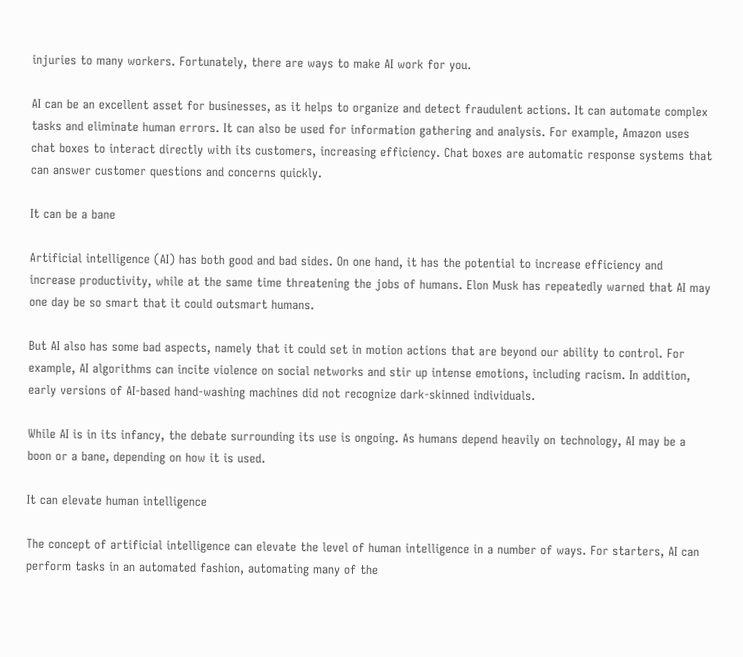injuries to many workers. Fortunately, there are ways to make AI work for you.

AI can be an excellent asset for businesses, as it helps to organize and detect fraudulent actions. It can automate complex tasks and eliminate human errors. It can also be used for information gathering and analysis. For example, Amazon uses chat boxes to interact directly with its customers, increasing efficiency. Chat boxes are automatic response systems that can answer customer questions and concerns quickly.

It can be a bane

Artificial intelligence (AI) has both good and bad sides. On one hand, it has the potential to increase efficiency and increase productivity, while at the same time threatening the jobs of humans. Elon Musk has repeatedly warned that AI may one day be so smart that it could outsmart humans.

But AI also has some bad aspects, namely that it could set in motion actions that are beyond our ability to control. For example, AI algorithms can incite violence on social networks and stir up intense emotions, including racism. In addition, early versions of AI-based hand-washing machines did not recognize dark-skinned individuals.

While AI is in its infancy, the debate surrounding its use is ongoing. As humans depend heavily on technology, AI may be a boon or a bane, depending on how it is used.

It can elevate human intelligence

The concept of artificial intelligence can elevate the level of human intelligence in a number of ways. For starters, AI can perform tasks in an automated fashion, automating many of the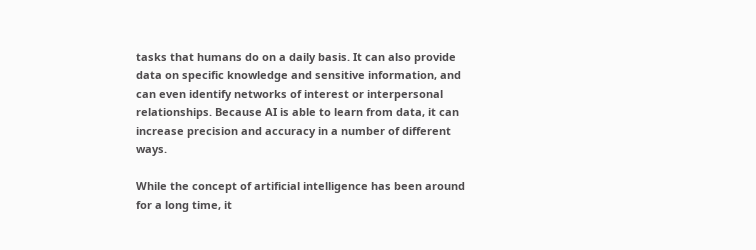tasks that humans do on a daily basis. It can also provide data on specific knowledge and sensitive information, and can even identify networks of interest or interpersonal relationships. Because AI is able to learn from data, it can increase precision and accuracy in a number of different ways.

While the concept of artificial intelligence has been around for a long time, it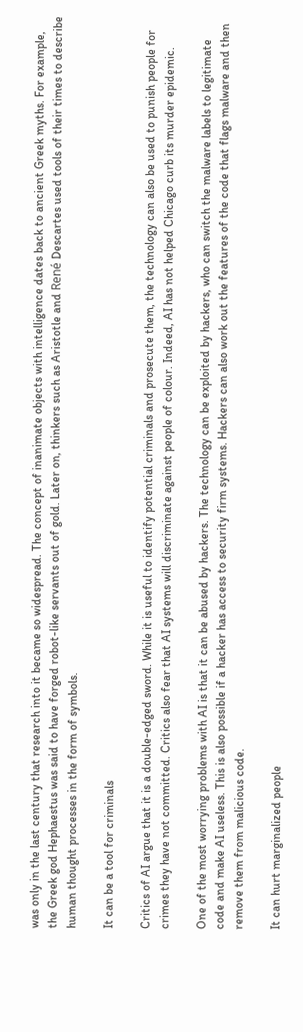was only in the last century that research into it became so widespread. The concept of inanimate objects with intelligence dates back to ancient Greek myths. For example, the Greek god Hephaestus was said to have forged robot-like servants out of gold. Later on, thinkers such as Aristotle and René Descartes used tools of their times to describe human thought processes in the form of symbols.

It can be a tool for criminals

Critics of AI argue that it is a double-edged sword. While it is useful to identify potential criminals and prosecute them, the technology can also be used to punish people for crimes they have not committed. Critics also fear that AI systems will discriminate against people of colour. Indeed, AI has not helped Chicago curb its murder epidemic.

One of the most worrying problems with AI is that it can be abused by hackers. The technology can be exploited by hackers, who can switch the malware labels to legitimate code and make AI useless. This is also possible if a hacker has access to security firm systems. Hackers can also work out the features of the code that flags malware and then remove them from malicious code.

It can hurt marginalized people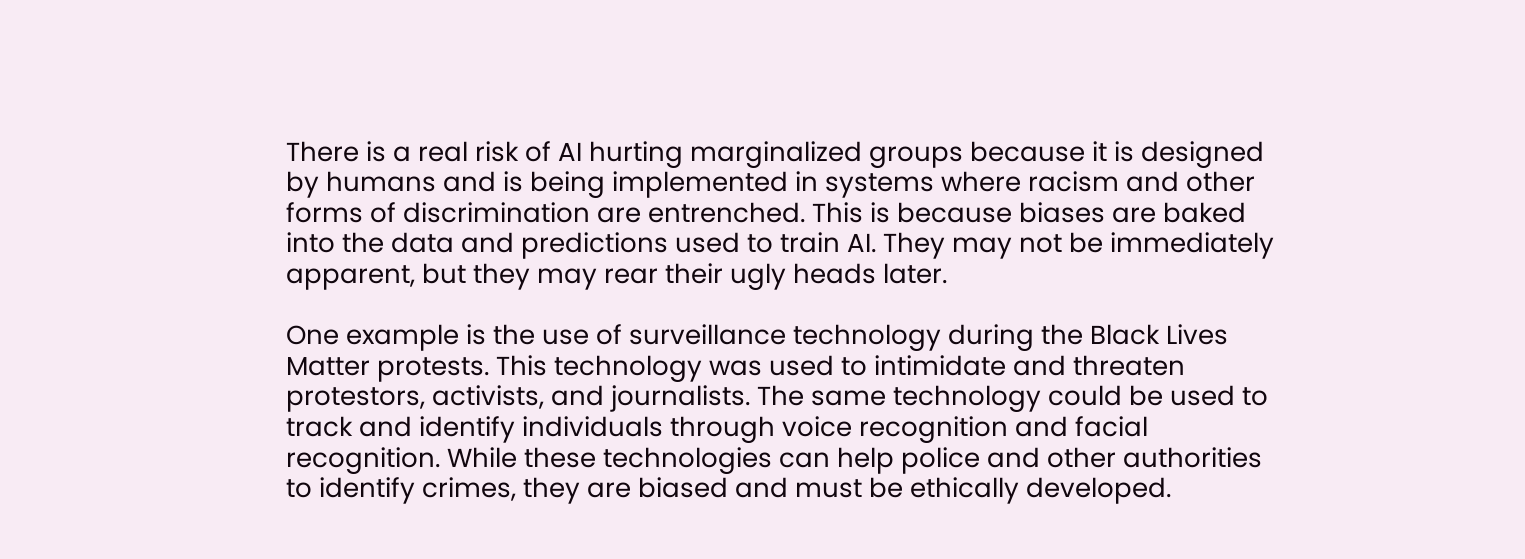There is a real risk of AI hurting marginalized groups because it is designed by humans and is being implemented in systems where racism and other forms of discrimination are entrenched. This is because biases are baked into the data and predictions used to train AI. They may not be immediately apparent, but they may rear their ugly heads later.

One example is the use of surveillance technology during the Black Lives Matter protests. This technology was used to intimidate and threaten protestors, activists, and journalists. The same technology could be used to track and identify individuals through voice recognition and facial recognition. While these technologies can help police and other authorities to identify crimes, they are biased and must be ethically developed.